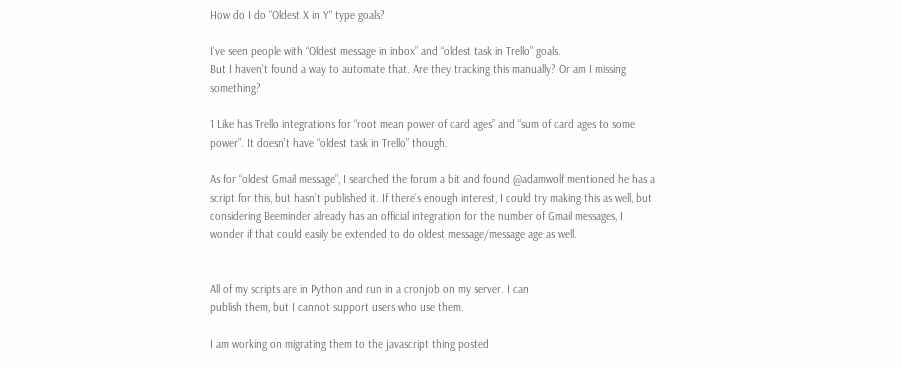How do I do "Oldest X in Y" type goals?

I’ve seen people with “Oldest message in inbox” and “oldest task in Trello” goals.
But I haven’t found a way to automate that. Are they tracking this manually? Or am I missing something?

1 Like has Trello integrations for “root mean power of card ages” and “sum of card ages to some power”. It doesn’t have “oldest task in Trello” though.

As for “oldest Gmail message”, I searched the forum a bit and found @adamwolf mentioned he has a script for this, but hasn’t published it. If there’s enough interest, I could try making this as well, but considering Beeminder already has an official integration for the number of Gmail messages, I wonder if that could easily be extended to do oldest message/message age as well.


All of my scripts are in Python and run in a cronjob on my server. I can
publish them, but I cannot support users who use them.

I am working on migrating them to the javascript thing posted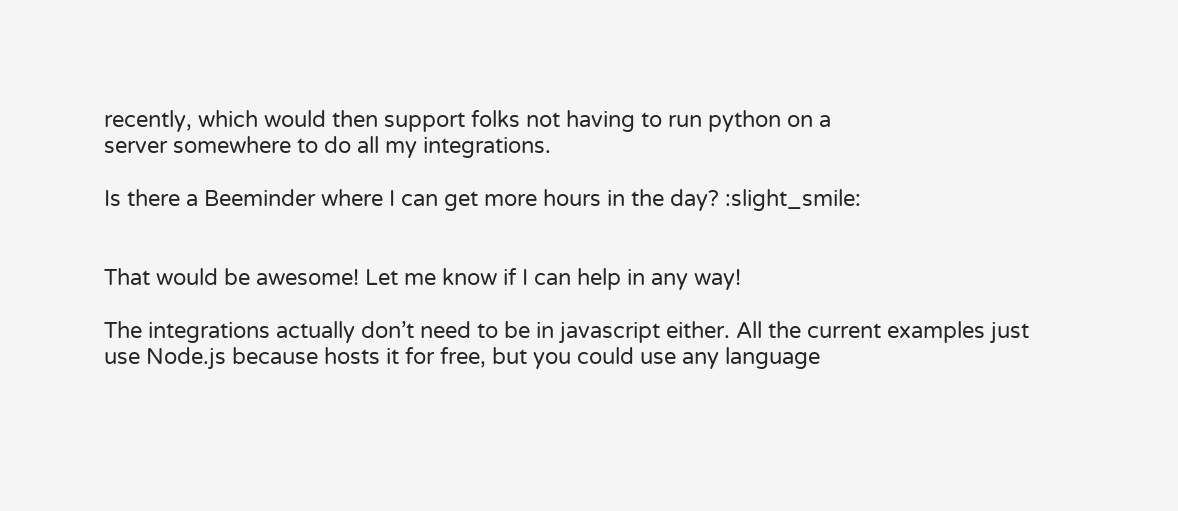recently, which would then support folks not having to run python on a
server somewhere to do all my integrations.

Is there a Beeminder where I can get more hours in the day? :slight_smile:


That would be awesome! Let me know if I can help in any way!

The integrations actually don’t need to be in javascript either. All the current examples just use Node.js because hosts it for free, but you could use any language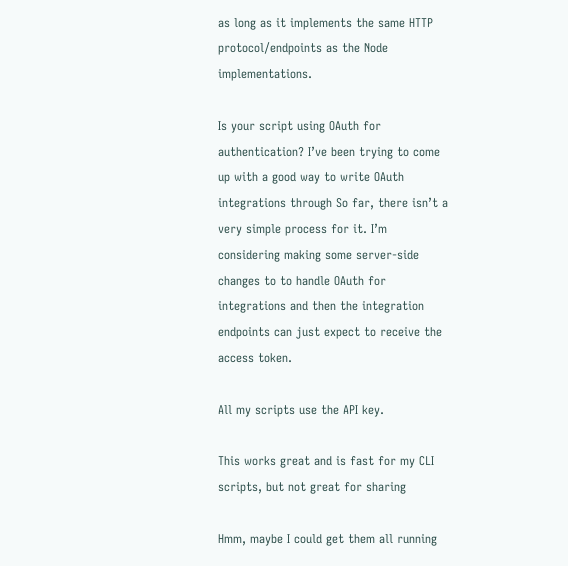as long as it implements the same HTTP protocol/endpoints as the Node implementations.

Is your script using OAuth for authentication? I’ve been trying to come up with a good way to write OAuth integrations through So far, there isn’t a very simple process for it. I’m considering making some server-side changes to to handle OAuth for integrations and then the integration endpoints can just expect to receive the access token.

All my scripts use the API key.

This works great and is fast for my CLI scripts, but not great for sharing

Hmm, maybe I could get them all running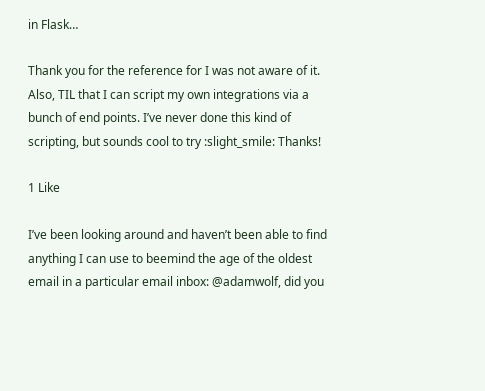in Flask…

Thank you for the reference for I was not aware of it. Also, TIL that I can script my own integrations via a bunch of end points. I’ve never done this kind of scripting, but sounds cool to try :slight_smile: Thanks!

1 Like

I’ve been looking around and haven’t been able to find anything I can use to beemind the age of the oldest email in a particular email inbox: @adamwolf, did you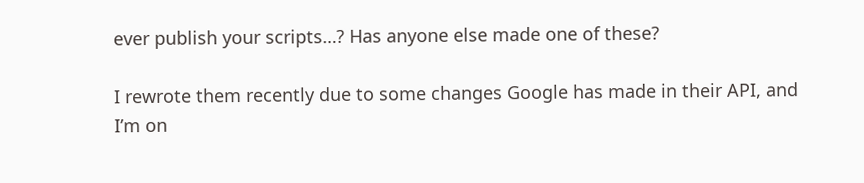ever publish your scripts…? Has anyone else made one of these?

I rewrote them recently due to some changes Google has made in their API, and I’m on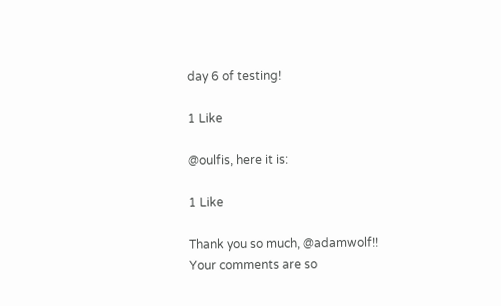day 6 of testing!

1 Like

@oulfis, here it is:

1 Like

Thank you so much, @adamwolf!! Your comments are so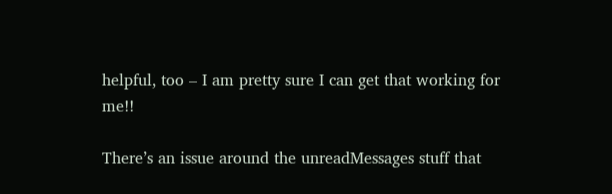helpful, too – I am pretty sure I can get that working for me!!

There’s an issue around the unreadMessages stuff that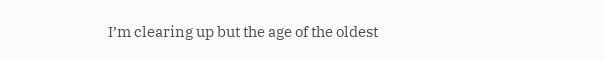I’m clearing up but the age of the oldest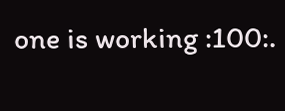one is working :100:.